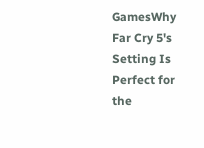GamesWhy Far Cry 5's Setting Is Perfect for the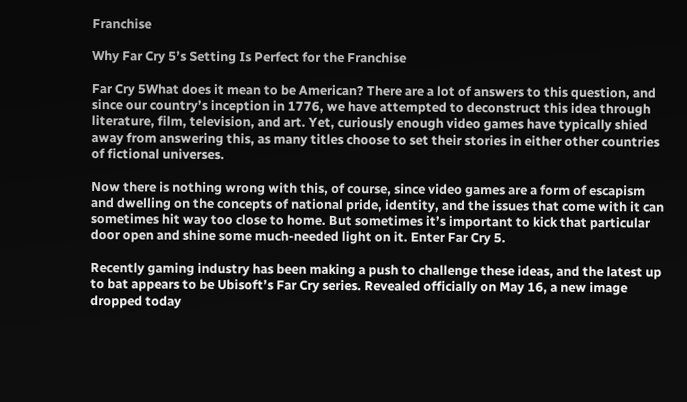Franchise

Why Far Cry 5’s Setting Is Perfect for the Franchise

Far Cry 5What does it mean to be American? There are a lot of answers to this question, and since our country’s inception in 1776, we have attempted to deconstruct this idea through literature, film, television, and art. Yet, curiously enough video games have typically shied away from answering this, as many titles choose to set their stories in either other countries of fictional universes.

Now there is nothing wrong with this, of course, since video games are a form of escapism and dwelling on the concepts of national pride, identity, and the issues that come with it can sometimes hit way too close to home. But sometimes it’s important to kick that particular door open and shine some much-needed light on it. Enter Far Cry 5.

Recently gaming industry has been making a push to challenge these ideas, and the latest up to bat appears to be Ubisoft’s Far Cry series. Revealed officially on May 16, a new image dropped today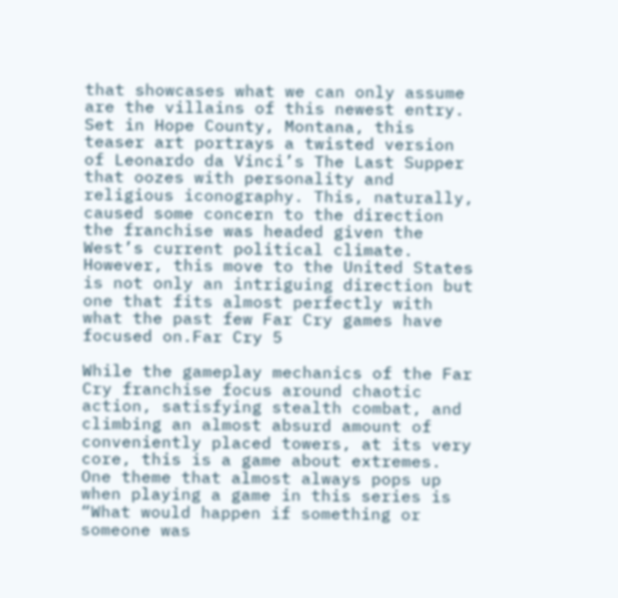that showcases what we can only assume are the villains of this newest entry. Set in Hope County, Montana, this teaser art portrays a twisted version of Leonardo da Vinci’s The Last Supper that oozes with personality and religious iconography. This, naturally, caused some concern to the direction the franchise was headed given the West’s current political climate. However, this move to the United States is not only an intriguing direction but one that fits almost perfectly with what the past few Far Cry games have focused on.Far Cry 5

While the gameplay mechanics of the Far Cry franchise focus around chaotic action, satisfying stealth combat, and climbing an almost absurd amount of conveniently placed towers, at its very core, this is a game about extremes. One theme that almost always pops up when playing a game in this series is “What would happen if something or someone was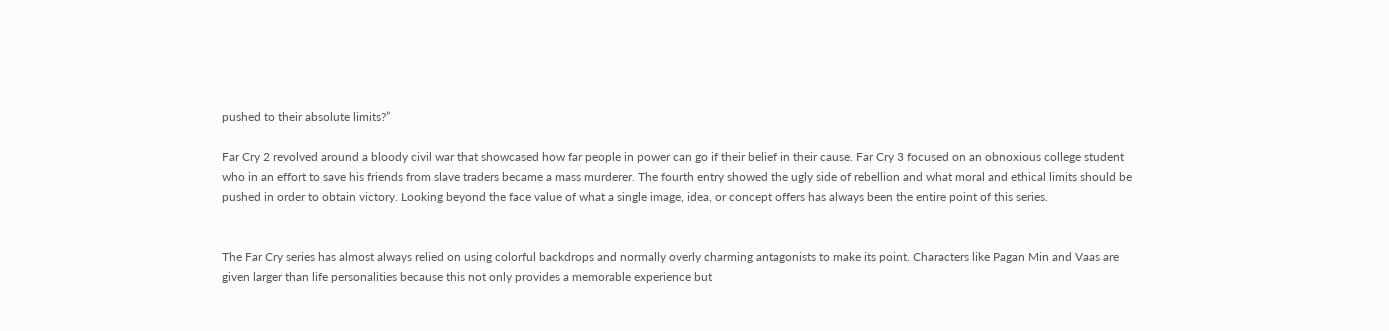pushed to their absolute limits?”

Far Cry 2 revolved around a bloody civil war that showcased how far people in power can go if their belief in their cause. Far Cry 3 focused on an obnoxious college student who in an effort to save his friends from slave traders became a mass murderer. The fourth entry showed the ugly side of rebellion and what moral and ethical limits should be pushed in order to obtain victory. Looking beyond the face value of what a single image, idea, or concept offers has always been the entire point of this series.


The Far Cry series has almost always relied on using colorful backdrops and normally overly charming antagonists to make its point. Characters like Pagan Min and Vaas are given larger than life personalities because this not only provides a memorable experience but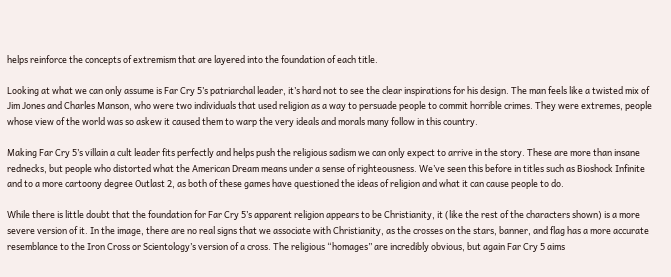helps reinforce the concepts of extremism that are layered into the foundation of each title.

Looking at what we can only assume is Far Cry 5’s patriarchal leader, it’s hard not to see the clear inspirations for his design. The man feels like a twisted mix of Jim Jones and Charles Manson, who were two individuals that used religion as a way to persuade people to commit horrible crimes. They were extremes, people whose view of the world was so askew it caused them to warp the very ideals and morals many follow in this country.

Making Far Cry 5’s villain a cult leader fits perfectly and helps push the religious sadism we can only expect to arrive in the story. These are more than insane rednecks, but people who distorted what the American Dream means under a sense of righteousness. We’ve seen this before in titles such as Bioshock Infinite and to a more cartoony degree Outlast 2, as both of these games have questioned the ideas of religion and what it can cause people to do.

While there is little doubt that the foundation for Far Cry 5’s apparent religion appears to be Christianity, it (like the rest of the characters shown) is a more severe version of it. In the image, there are no real signs that we associate with Christianity, as the crosses on the stars, banner, and flag has a more accurate resemblance to the Iron Cross or Scientology’s version of a cross. The religious “homages” are incredibly obvious, but again Far Cry 5 aims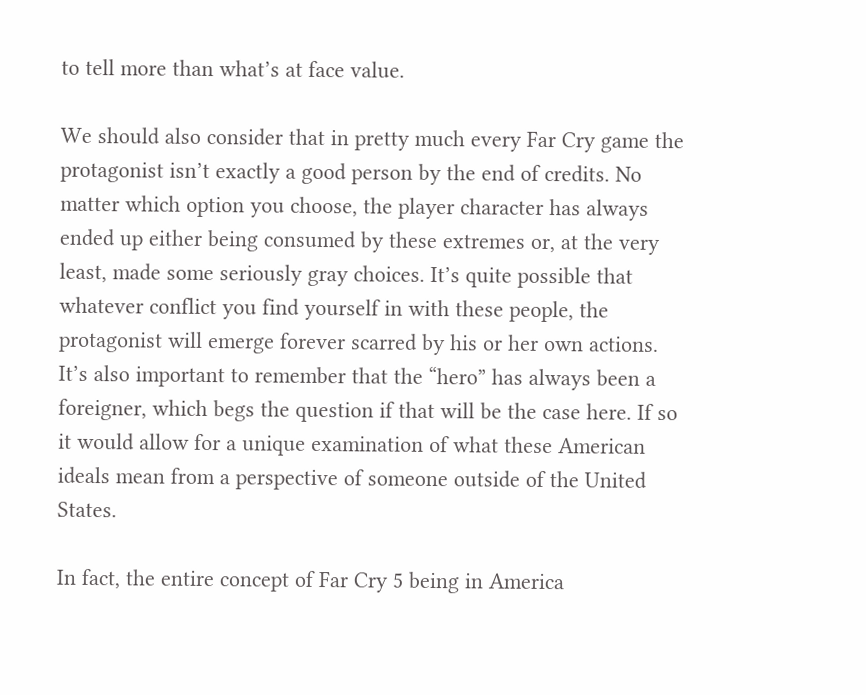to tell more than what’s at face value.

We should also consider that in pretty much every Far Cry game the protagonist isn’t exactly a good person by the end of credits. No matter which option you choose, the player character has always ended up either being consumed by these extremes or, at the very least, made some seriously gray choices. It’s quite possible that whatever conflict you find yourself in with these people, the protagonist will emerge forever scarred by his or her own actions. It’s also important to remember that the “hero” has always been a foreigner, which begs the question if that will be the case here. If so it would allow for a unique examination of what these American ideals mean from a perspective of someone outside of the United States.

In fact, the entire concept of Far Cry 5 being in America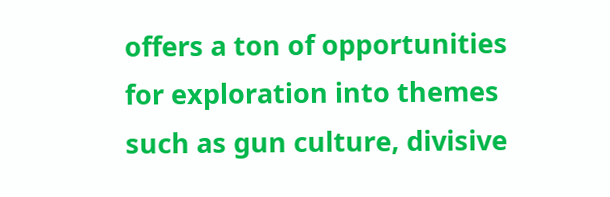offers a ton of opportunities for exploration into themes such as gun culture, divisive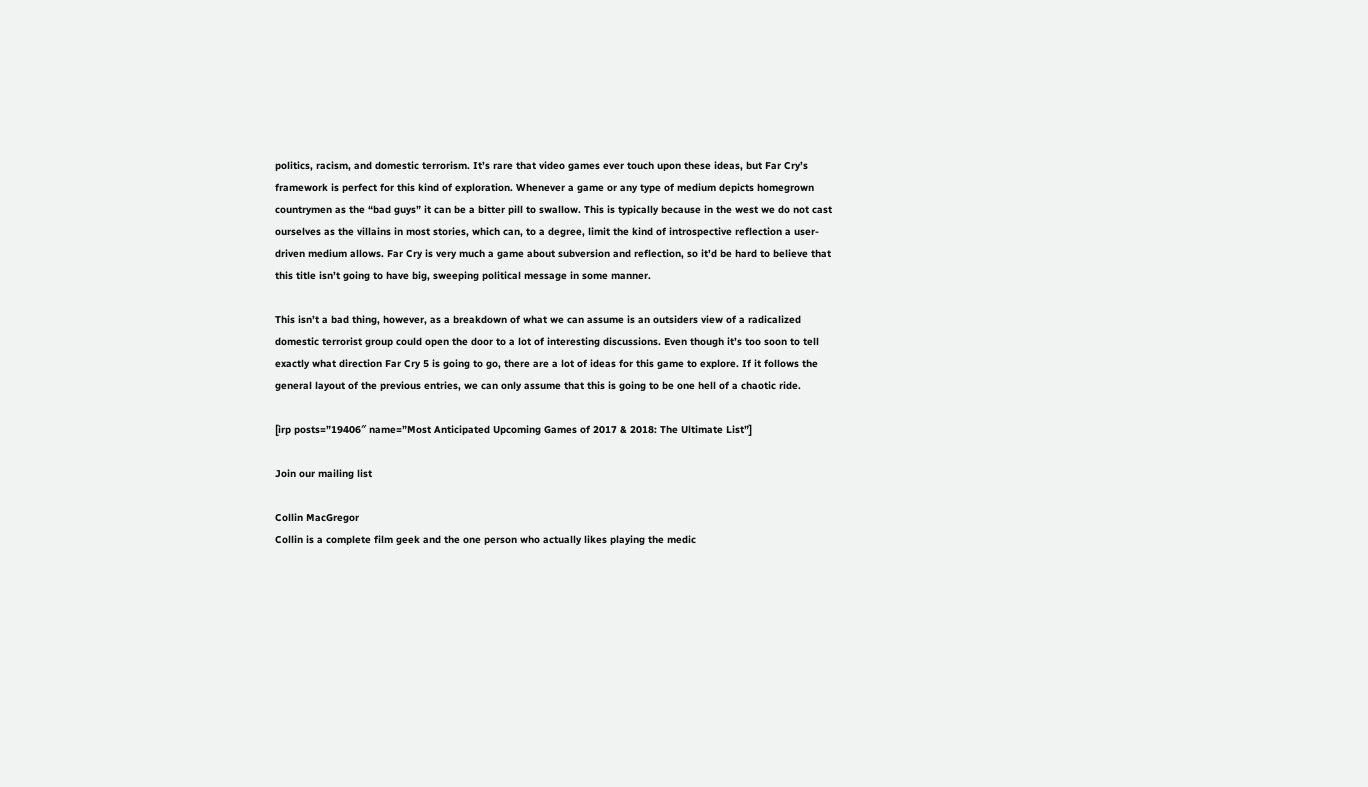politics, racism, and domestic terrorism. It’s rare that video games ever touch upon these ideas, but Far Cry’s framework is perfect for this kind of exploration. Whenever a game or any type of medium depicts homegrown countrymen as the “bad guys” it can be a bitter pill to swallow. This is typically because in the west we do not cast ourselves as the villains in most stories, which can, to a degree, limit the kind of introspective reflection a user-driven medium allows. Far Cry is very much a game about subversion and reflection, so it’d be hard to believe that this title isn’t going to have big, sweeping political message in some manner.

This isn’t a bad thing, however, as a breakdown of what we can assume is an outsiders view of a radicalized domestic terrorist group could open the door to a lot of interesting discussions. Even though it’s too soon to tell exactly what direction Far Cry 5 is going to go, there are a lot of ideas for this game to explore. If it follows the general layout of the previous entries, we can only assume that this is going to be one hell of a chaotic ride.

[irp posts=”19406″ name=”Most Anticipated Upcoming Games of 2017 & 2018: The Ultimate List”]

Join our mailing list

Collin MacGregor
Collin is a complete film geek and the one person who actually likes playing the medic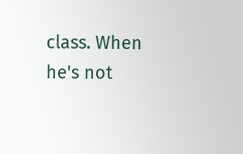class. When he's not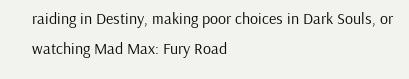raiding in Destiny, making poor choices in Dark Souls, or watching Mad Max: Fury Road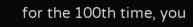for the 100th time, you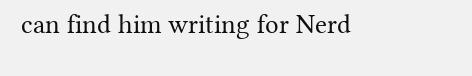can find him writing for Nerd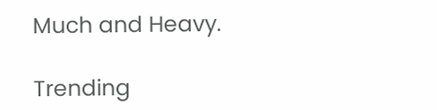Much and Heavy.

Trending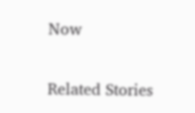Now

Related Stories